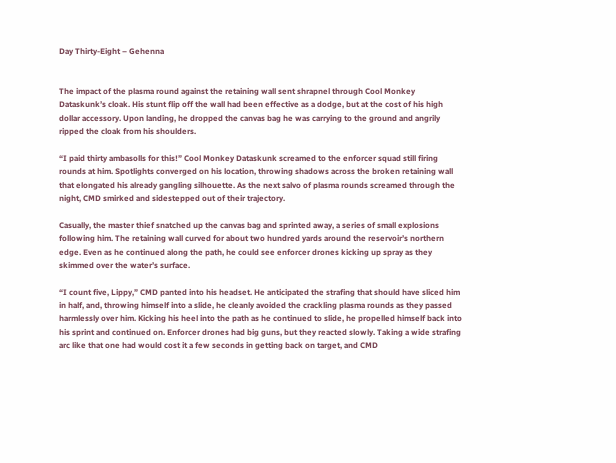Day Thirty-Eight – Gehenna


The impact of the plasma round against the retaining wall sent shrapnel through Cool Monkey Dataskunk’s cloak. His stunt flip off the wall had been effective as a dodge, but at the cost of his high dollar accessory. Upon landing, he dropped the canvas bag he was carrying to the ground and angrily ripped the cloak from his shoulders.

“I paid thirty ambasolls for this!” Cool Monkey Dataskunk screamed to the enforcer squad still firing rounds at him. Spotlights converged on his location, throwing shadows across the broken retaining wall that elongated his already gangling silhouette. As the next salvo of plasma rounds screamed through the night, CMD smirked and sidestepped out of their trajectory.

Casually, the master thief snatched up the canvas bag and sprinted away, a series of small explosions following him. The retaining wall curved for about two hundred yards around the reservoir’s northern edge. Even as he continued along the path, he could see enforcer drones kicking up spray as they skimmed over the water’s surface.

“I count five, Lippy,” CMD panted into his headset. He anticipated the strafing that should have sliced him in half, and, throwing himself into a slide, he cleanly avoided the crackling plasma rounds as they passed harmlessly over him. Kicking his heel into the path as he continued to slide, he propelled himself back into his sprint and continued on. Enforcer drones had big guns, but they reacted slowly. Taking a wide strafing arc like that one had would cost it a few seconds in getting back on target, and CMD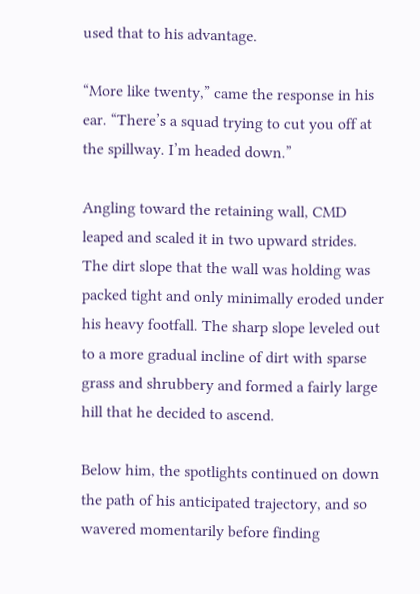used that to his advantage.

“More like twenty,” came the response in his ear. “There’s a squad trying to cut you off at the spillway. I’m headed down.”

Angling toward the retaining wall, CMD leaped and scaled it in two upward strides. The dirt slope that the wall was holding was packed tight and only minimally eroded under his heavy footfall. The sharp slope leveled out to a more gradual incline of dirt with sparse grass and shrubbery and formed a fairly large hill that he decided to ascend.

Below him, the spotlights continued on down the path of his anticipated trajectory, and so wavered momentarily before finding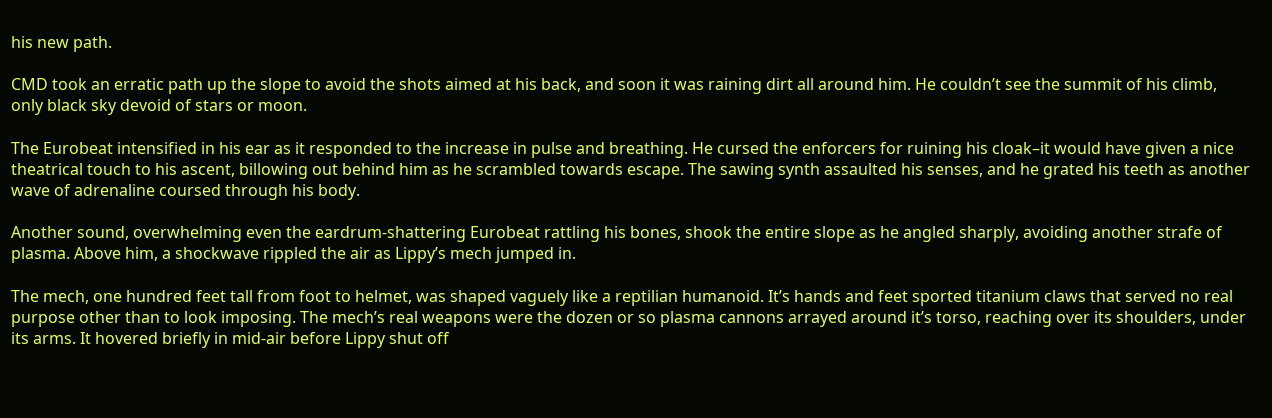his new path.

CMD took an erratic path up the slope to avoid the shots aimed at his back, and soon it was raining dirt all around him. He couldn’t see the summit of his climb, only black sky devoid of stars or moon.

The Eurobeat intensified in his ear as it responded to the increase in pulse and breathing. He cursed the enforcers for ruining his cloak–it would have given a nice theatrical touch to his ascent, billowing out behind him as he scrambled towards escape. The sawing synth assaulted his senses, and he grated his teeth as another wave of adrenaline coursed through his body.

Another sound, overwhelming even the eardrum-shattering Eurobeat rattling his bones, shook the entire slope as he angled sharply, avoiding another strafe of plasma. Above him, a shockwave rippled the air as Lippy’s mech jumped in.

The mech, one hundred feet tall from foot to helmet, was shaped vaguely like a reptilian humanoid. It’s hands and feet sported titanium claws that served no real purpose other than to look imposing. The mech’s real weapons were the dozen or so plasma cannons arrayed around it’s torso, reaching over its shoulders, under its arms. It hovered briefly in mid-air before Lippy shut off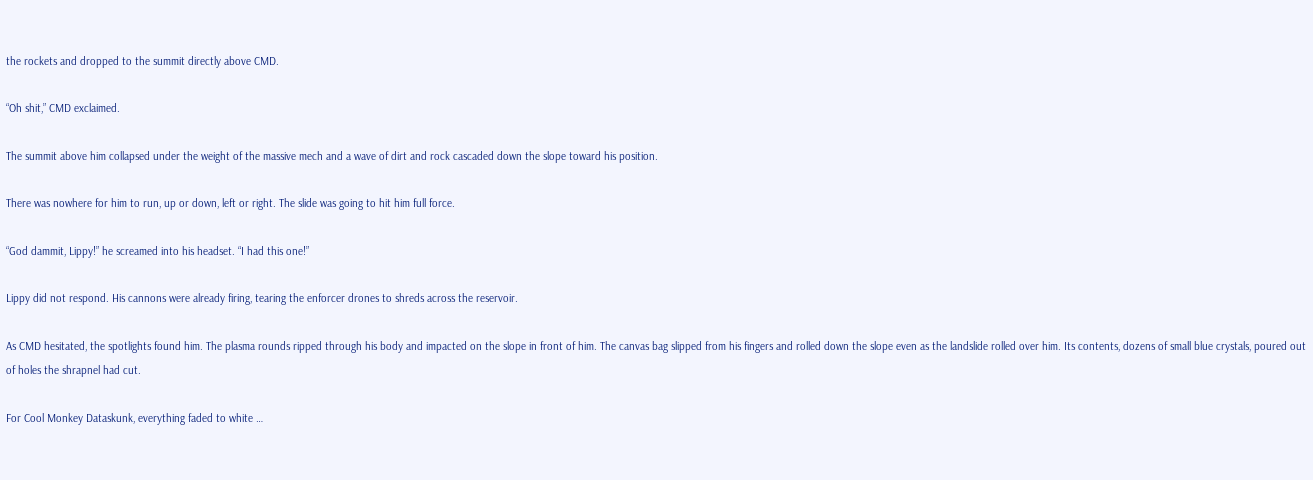the rockets and dropped to the summit directly above CMD.

“Oh shit,” CMD exclaimed.

The summit above him collapsed under the weight of the massive mech and a wave of dirt and rock cascaded down the slope toward his position.

There was nowhere for him to run, up or down, left or right. The slide was going to hit him full force.

“God dammit, Lippy!” he screamed into his headset. “I had this one!”

Lippy did not respond. His cannons were already firing, tearing the enforcer drones to shreds across the reservoir.

As CMD hesitated, the spotlights found him. The plasma rounds ripped through his body and impacted on the slope in front of him. The canvas bag slipped from his fingers and rolled down the slope even as the landslide rolled over him. Its contents, dozens of small blue crystals, poured out of holes the shrapnel had cut.

For Cool Monkey Dataskunk, everything faded to white …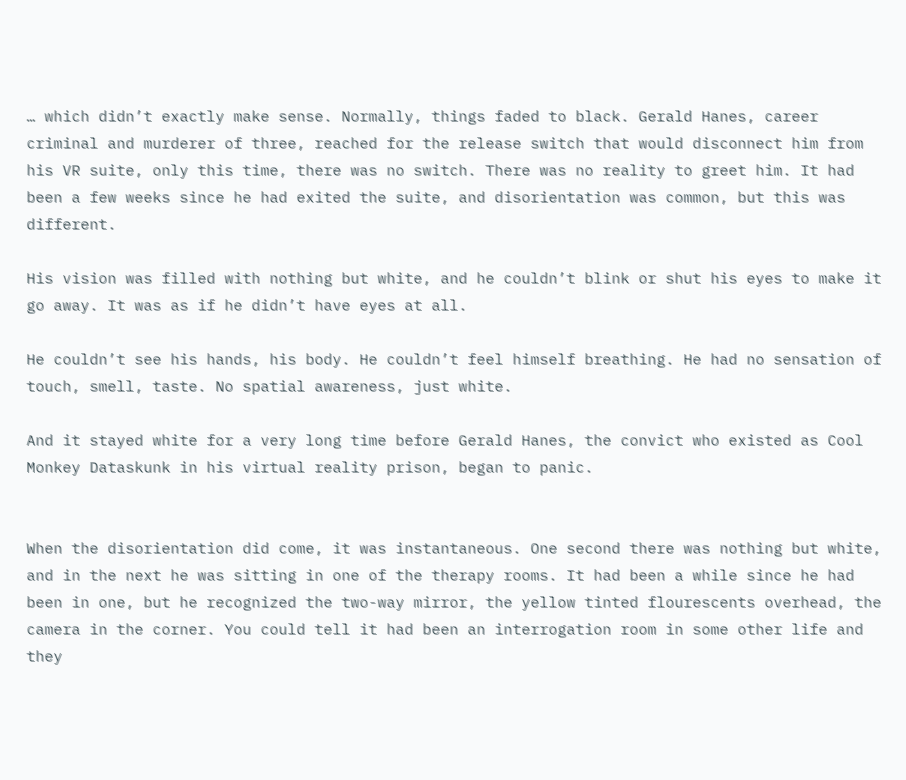… which didn’t exactly make sense. Normally, things faded to black. Gerald Hanes, career criminal and murderer of three, reached for the release switch that would disconnect him from his VR suite, only this time, there was no switch. There was no reality to greet him. It had been a few weeks since he had exited the suite, and disorientation was common, but this was different.

His vision was filled with nothing but white, and he couldn’t blink or shut his eyes to make it go away. It was as if he didn’t have eyes at all.

He couldn’t see his hands, his body. He couldn’t feel himself breathing. He had no sensation of touch, smell, taste. No spatial awareness, just white.

And it stayed white for a very long time before Gerald Hanes, the convict who existed as Cool Monkey Dataskunk in his virtual reality prison, began to panic.


When the disorientation did come, it was instantaneous. One second there was nothing but white, and in the next he was sitting in one of the therapy rooms. It had been a while since he had been in one, but he recognized the two-way mirror, the yellow tinted flourescents overhead, the camera in the corner. You could tell it had been an interrogation room in some other life and they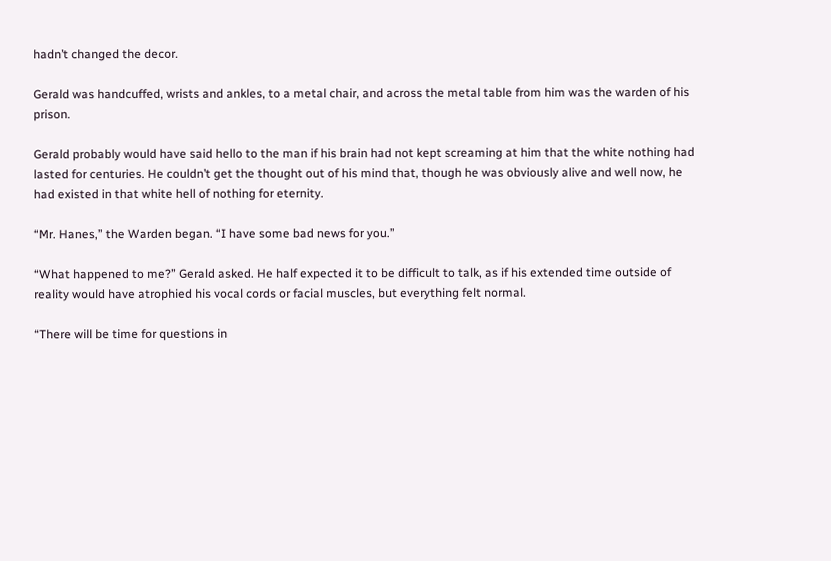hadn’t changed the decor.

Gerald was handcuffed, wrists and ankles, to a metal chair, and across the metal table from him was the warden of his prison.

Gerald probably would have said hello to the man if his brain had not kept screaming at him that the white nothing had lasted for centuries. He couldn’t get the thought out of his mind that, though he was obviously alive and well now, he had existed in that white hell of nothing for eternity.

“Mr. Hanes,” the Warden began. “I have some bad news for you.”

“What happened to me?” Gerald asked. He half expected it to be difficult to talk, as if his extended time outside of reality would have atrophied his vocal cords or facial muscles, but everything felt normal.

“There will be time for questions in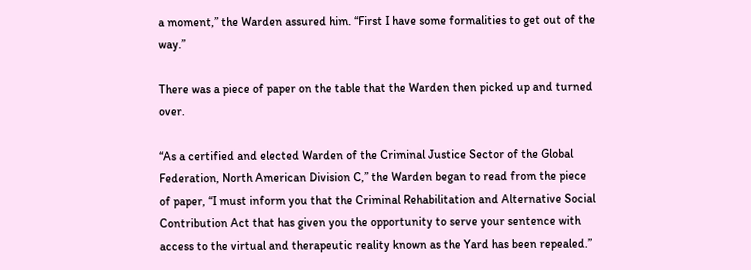a moment,” the Warden assured him. “First I have some formalities to get out of the way.”

There was a piece of paper on the table that the Warden then picked up and turned over.

“As a certified and elected Warden of the Criminal Justice Sector of the Global Federation, North American Division C,” the Warden began to read from the piece of paper, “I must inform you that the Criminal Rehabilitation and Alternative Social Contribution Act that has given you the opportunity to serve your sentence with access to the virtual and therapeutic reality known as the Yard has been repealed.”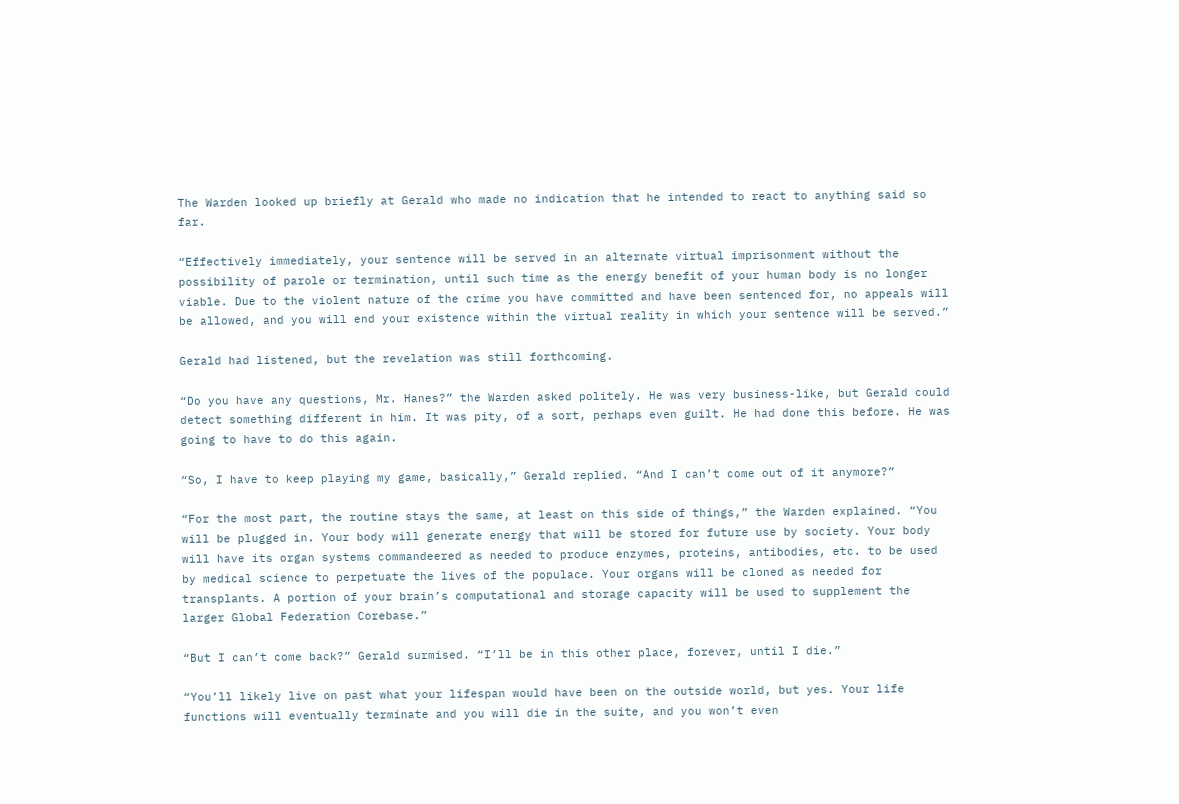The Warden looked up briefly at Gerald who made no indication that he intended to react to anything said so far.

“Effectively immediately, your sentence will be served in an alternate virtual imprisonment without the possibility of parole or termination, until such time as the energy benefit of your human body is no longer viable. Due to the violent nature of the crime you have committed and have been sentenced for, no appeals will be allowed, and you will end your existence within the virtual reality in which your sentence will be served.”

Gerald had listened, but the revelation was still forthcoming.

“Do you have any questions, Mr. Hanes?” the Warden asked politely. He was very business-like, but Gerald could detect something different in him. It was pity, of a sort, perhaps even guilt. He had done this before. He was going to have to do this again.

“So, I have to keep playing my game, basically,” Gerald replied. “And I can’t come out of it anymore?”

“For the most part, the routine stays the same, at least on this side of things,” the Warden explained. “You will be plugged in. Your body will generate energy that will be stored for future use by society. Your body will have its organ systems commandeered as needed to produce enzymes, proteins, antibodies, etc. to be used by medical science to perpetuate the lives of the populace. Your organs will be cloned as needed for transplants. A portion of your brain’s computational and storage capacity will be used to supplement the larger Global Federation Corebase.”

“But I can’t come back?” Gerald surmised. “I’ll be in this other place, forever, until I die.”

“You’ll likely live on past what your lifespan would have been on the outside world, but yes. Your life functions will eventually terminate and you will die in the suite, and you won’t even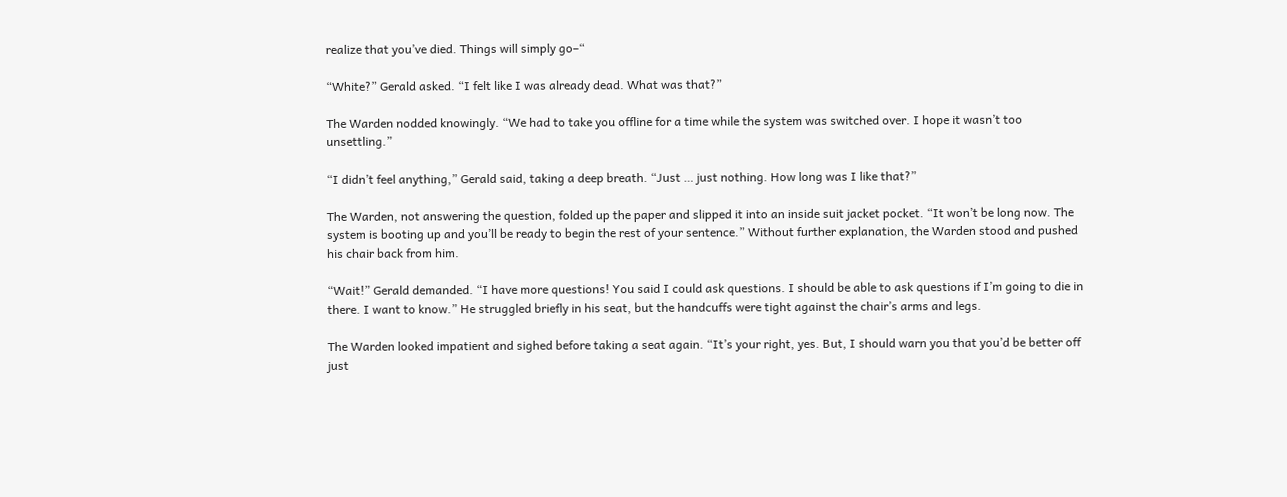realize that you’ve died. Things will simply go–“

“White?” Gerald asked. “I felt like I was already dead. What was that?”

The Warden nodded knowingly. “We had to take you offline for a time while the system was switched over. I hope it wasn’t too unsettling.”

“I didn’t feel anything,” Gerald said, taking a deep breath. “Just … just nothing. How long was I like that?”

The Warden, not answering the question, folded up the paper and slipped it into an inside suit jacket pocket. “It won’t be long now. The system is booting up and you’ll be ready to begin the rest of your sentence.” Without further explanation, the Warden stood and pushed his chair back from him.

“Wait!” Gerald demanded. “I have more questions! You said I could ask questions. I should be able to ask questions if I’m going to die in there. I want to know.” He struggled briefly in his seat, but the handcuffs were tight against the chair’s arms and legs.

The Warden looked impatient and sighed before taking a seat again. “It’s your right, yes. But, I should warn you that you’d be better off just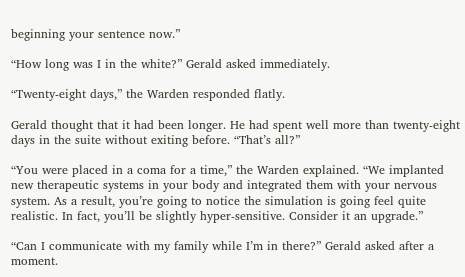beginning your sentence now.”

“How long was I in the white?” Gerald asked immediately.

“Twenty-eight days,” the Warden responded flatly.

Gerald thought that it had been longer. He had spent well more than twenty-eight days in the suite without exiting before. “That’s all?”

“You were placed in a coma for a time,” the Warden explained. “We implanted new therapeutic systems in your body and integrated them with your nervous system. As a result, you’re going to notice the simulation is going feel quite realistic. In fact, you’ll be slightly hyper-sensitive. Consider it an upgrade.”

“Can I communicate with my family while I’m in there?” Gerald asked after a moment.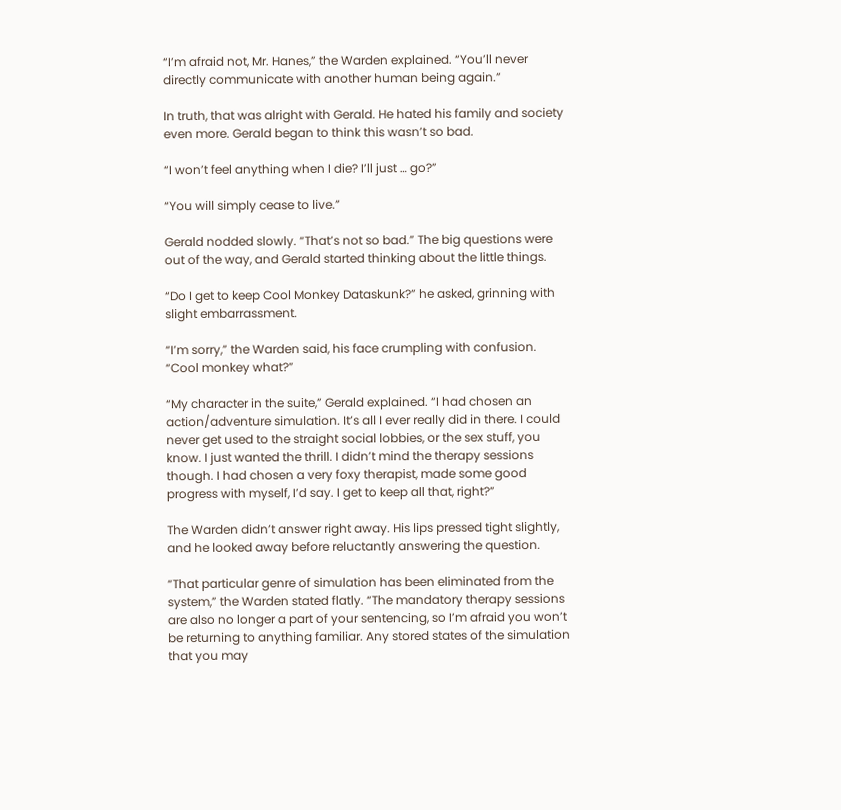“I’m afraid not, Mr. Hanes,” the Warden explained. “You’ll never directly communicate with another human being again.”

In truth, that was alright with Gerald. He hated his family and society even more. Gerald began to think this wasn’t so bad.

“I won’t feel anything when I die? I’ll just … go?”

“You will simply cease to live.”

Gerald nodded slowly. “That’s not so bad.” The big questions were out of the way, and Gerald started thinking about the little things.

“Do I get to keep Cool Monkey Dataskunk?” he asked, grinning with slight embarrassment.

“I’m sorry,” the Warden said, his face crumpling with confusion. “Cool monkey what?”

“My character in the suite,” Gerald explained. “I had chosen an action/adventure simulation. It’s all I ever really did in there. I could never get used to the straight social lobbies, or the sex stuff, you know. I just wanted the thrill. I didn’t mind the therapy sessions though. I had chosen a very foxy therapist, made some good progress with myself, I’d say. I get to keep all that, right?”

The Warden didn’t answer right away. His lips pressed tight slightly, and he looked away before reluctantly answering the question.

“That particular genre of simulation has been eliminated from the system,” the Warden stated flatly. “The mandatory therapy sessions are also no longer a part of your sentencing, so I’m afraid you won’t be returning to anything familiar. Any stored states of the simulation that you may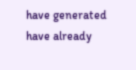have generated have already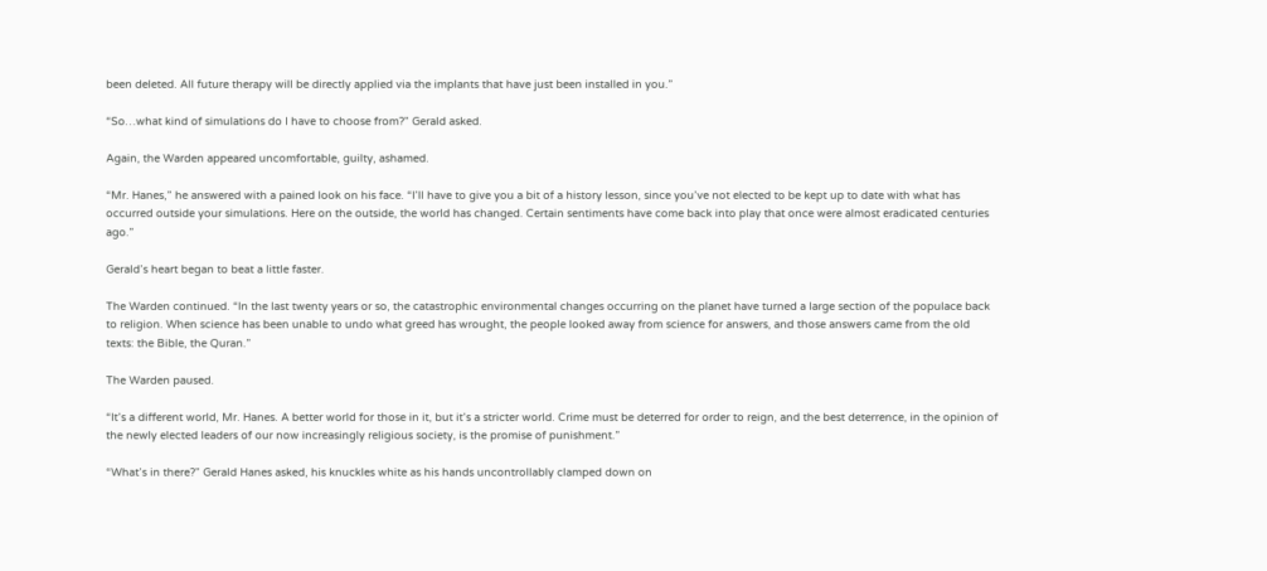been deleted. All future therapy will be directly applied via the implants that have just been installed in you.”

“So…what kind of simulations do I have to choose from?” Gerald asked.

Again, the Warden appeared uncomfortable, guilty, ashamed.

“Mr. Hanes,” he answered with a pained look on his face. “I’ll have to give you a bit of a history lesson, since you’ve not elected to be kept up to date with what has occurred outside your simulations. Here on the outside, the world has changed. Certain sentiments have come back into play that once were almost eradicated centuries ago.”

Gerald’s heart began to beat a little faster.

The Warden continued. “In the last twenty years or so, the catastrophic environmental changes occurring on the planet have turned a large section of the populace back to religion. When science has been unable to undo what greed has wrought, the people looked away from science for answers, and those answers came from the old texts: the Bible, the Quran.”

The Warden paused.

“It’s a different world, Mr. Hanes. A better world for those in it, but it’s a stricter world. Crime must be deterred for order to reign, and the best deterrence, in the opinion of the newly elected leaders of our now increasingly religious society, is the promise of punishment.”

“What’s in there?” Gerald Hanes asked, his knuckles white as his hands uncontrollably clamped down on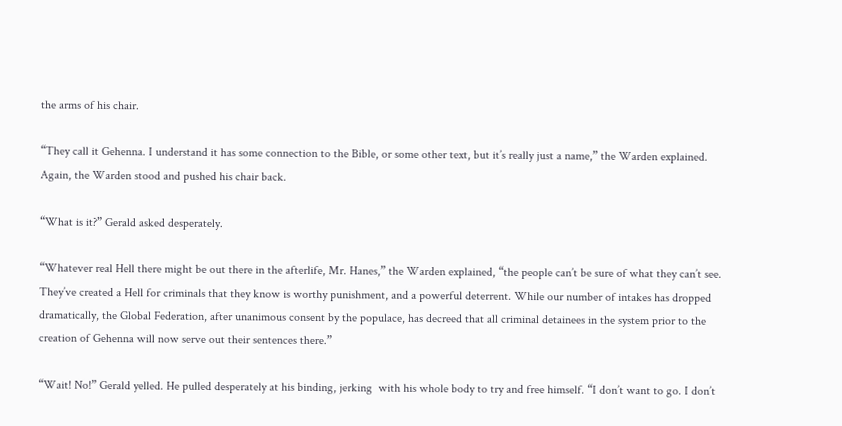the arms of his chair.

“They call it Gehenna. I understand it has some connection to the Bible, or some other text, but it’s really just a name,” the Warden explained. Again, the Warden stood and pushed his chair back.

“What is it?” Gerald asked desperately.

“Whatever real Hell there might be out there in the afterlife, Mr. Hanes,” the Warden explained, “the people can’t be sure of what they can’t see. They’ve created a Hell for criminals that they know is worthy punishment, and a powerful deterrent. While our number of intakes has dropped dramatically, the Global Federation, after unanimous consent by the populace, has decreed that all criminal detainees in the system prior to the creation of Gehenna will now serve out their sentences there.”

“Wait! No!” Gerald yelled. He pulled desperately at his binding, jerking  with his whole body to try and free himself. “I don’t want to go. I don’t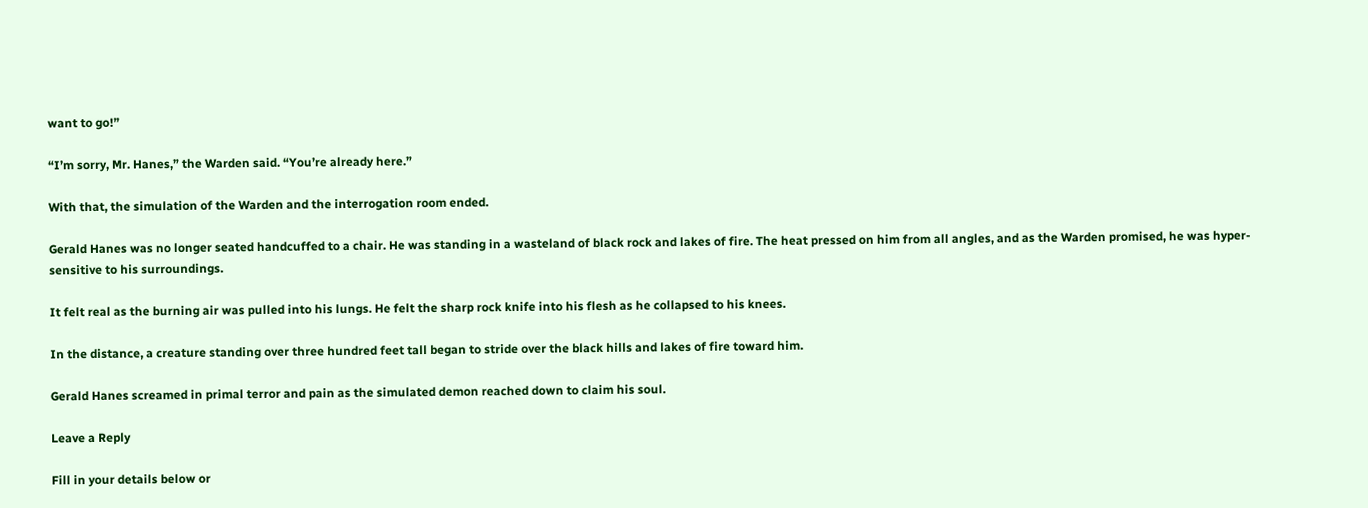want to go!”

“I’m sorry, Mr. Hanes,” the Warden said. “You’re already here.”

With that, the simulation of the Warden and the interrogation room ended.

Gerald Hanes was no longer seated handcuffed to a chair. He was standing in a wasteland of black rock and lakes of fire. The heat pressed on him from all angles, and as the Warden promised, he was hyper-sensitive to his surroundings.

It felt real as the burning air was pulled into his lungs. He felt the sharp rock knife into his flesh as he collapsed to his knees.

In the distance, a creature standing over three hundred feet tall began to stride over the black hills and lakes of fire toward him.

Gerald Hanes screamed in primal terror and pain as the simulated demon reached down to claim his soul.

Leave a Reply

Fill in your details below or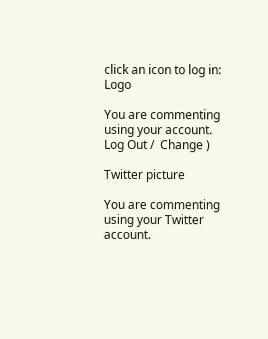click an icon to log in: Logo

You are commenting using your account. Log Out /  Change )

Twitter picture

You are commenting using your Twitter account.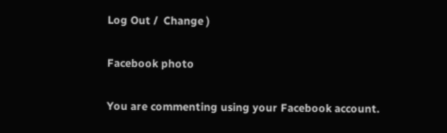Log Out /  Change )

Facebook photo

You are commenting using your Facebook account.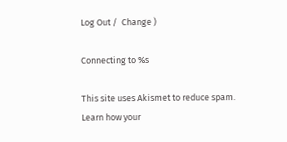Log Out /  Change )

Connecting to %s

This site uses Akismet to reduce spam. Learn how your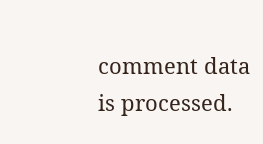comment data is processed.